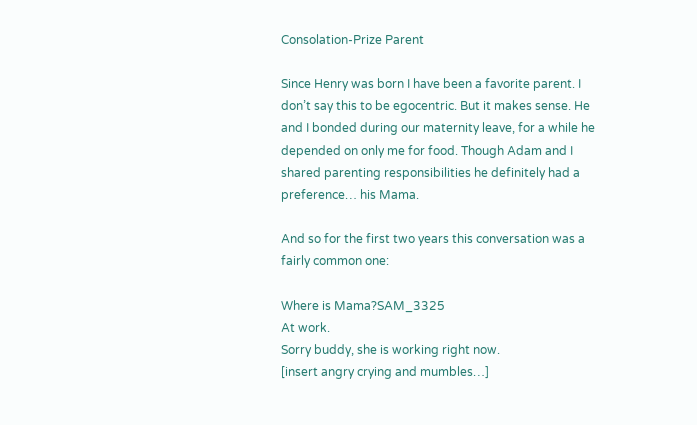Consolation-Prize Parent

Since Henry was born I have been a favorite parent. I don’t say this to be egocentric. But it makes sense. He and I bonded during our maternity leave, for a while he depended on only me for food. Though Adam and I shared parenting responsibilities he definitely had a preference… his Mama.

And so for the first two years this conversation was a fairly common one:

Where is Mama?SAM_3325
At work.
Sorry buddy, she is working right now.
[insert angry crying and mumbles…]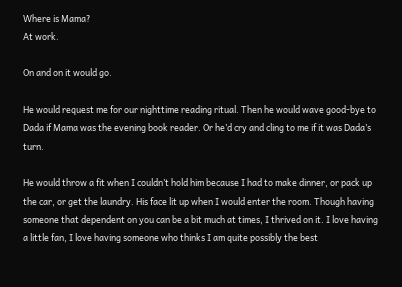Where is Mama?
At work.

On and on it would go.

He would request me for our nighttime reading ritual. Then he would wave good-bye to Dada if Mama was the evening book reader. Or he’d cry and cling to me if it was Dada’s turn.

He would throw a fit when I couldn’t hold him because I had to make dinner, or pack up the car, or get the laundry. His face lit up when I would enter the room. Though having someone that dependent on you can be a bit much at times, I thrived on it. I love having a little fan, I love having someone who thinks I am quite possibly the best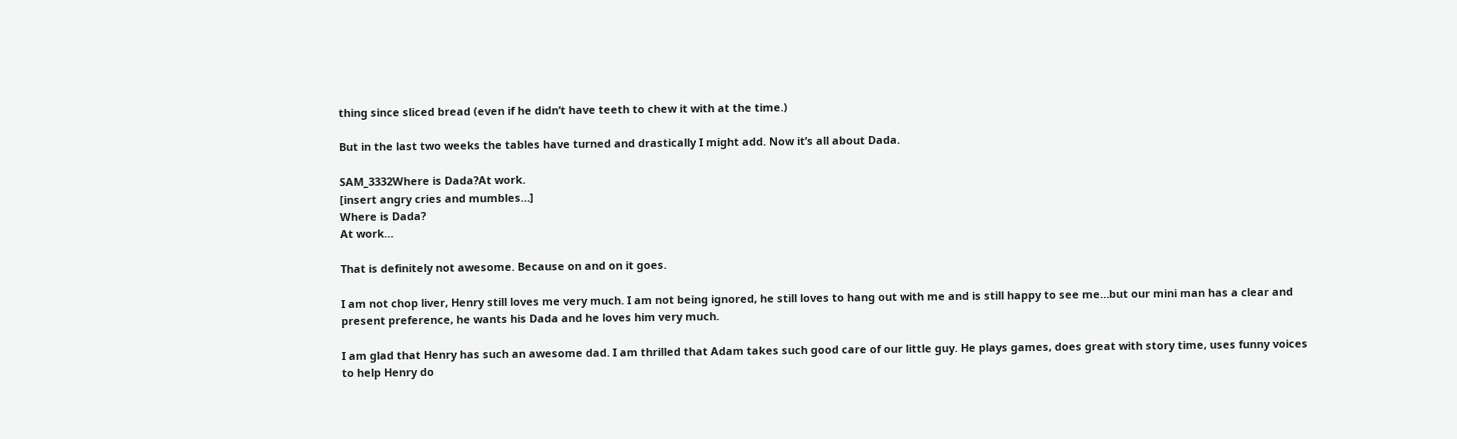thing since sliced bread (even if he didn’t have teeth to chew it with at the time.)

But in the last two weeks the tables have turned and drastically I might add. Now it’s all about Dada.

SAM_3332Where is Dada?At work.
[insert angry cries and mumbles…]
Where is Dada?
At work…

That is definitely not awesome. Because on and on it goes.

I am not chop liver, Henry still loves me very much. I am not being ignored, he still loves to hang out with me and is still happy to see me…but our mini man has a clear and present preference, he wants his Dada and he loves him very much.

I am glad that Henry has such an awesome dad. I am thrilled that Adam takes such good care of our little guy. He plays games, does great with story time, uses funny voices to help Henry do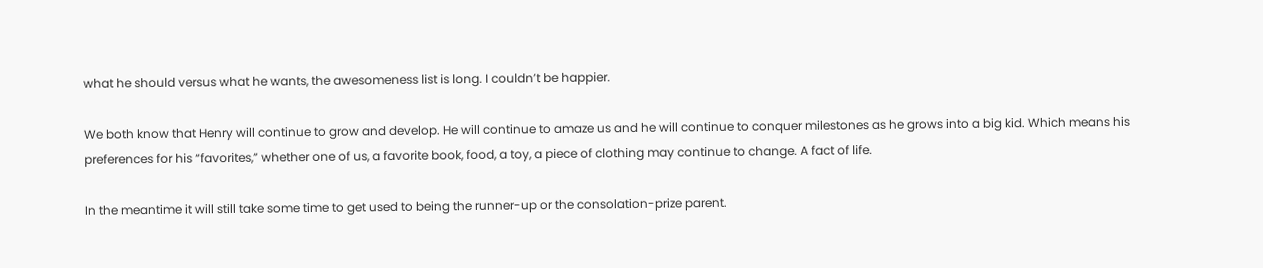what he should versus what he wants, the awesomeness list is long. I couldn’t be happier.

We both know that Henry will continue to grow and develop. He will continue to amaze us and he will continue to conquer milestones as he grows into a big kid. Which means his preferences for his “favorites,” whether one of us, a favorite book, food, a toy, a piece of clothing may continue to change. A fact of life.

In the meantime it will still take some time to get used to being the runner-up or the consolation-prize parent.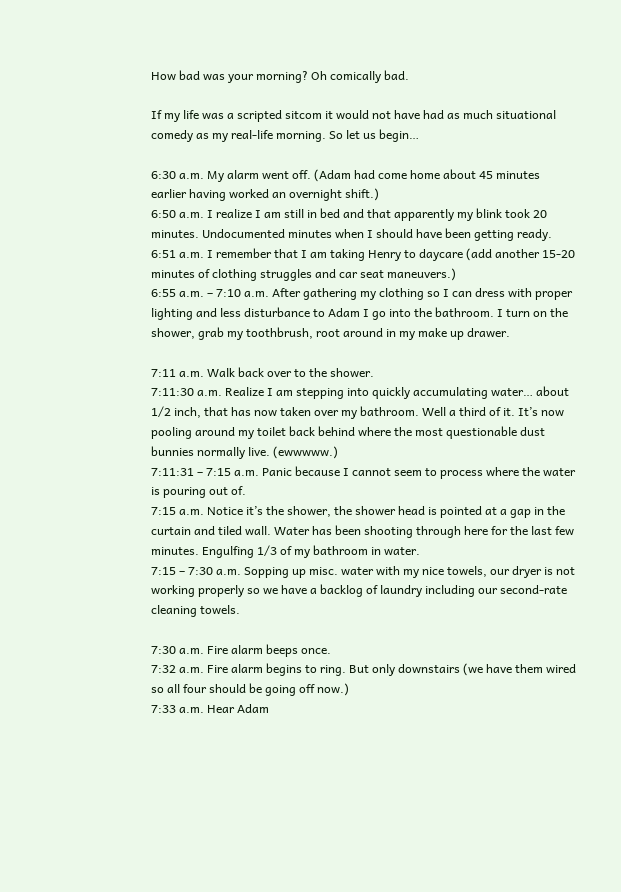How bad was your morning? Oh comically bad.

If my life was a scripted sitcom it would not have had as much situational comedy as my real-life morning. So let us begin…

6:30 a.m. My alarm went off. (Adam had come home about 45 minutes earlier having worked an overnight shift.)
6:50 a.m. I realize I am still in bed and that apparently my blink took 20 minutes. Undocumented minutes when I should have been getting ready.
6:51 a.m. I remember that I am taking Henry to daycare (add another 15-20 minutes of clothing struggles and car seat maneuvers.)
6:55 a.m. – 7:10 a.m. After gathering my clothing so I can dress with proper lighting and less disturbance to Adam I go into the bathroom. I turn on the shower, grab my toothbrush, root around in my make up drawer.

7:11 a.m. Walk back over to the shower.
7:11:30 a.m. Realize I am stepping into quickly accumulating water… about 1/2 inch, that has now taken over my bathroom. Well a third of it. It’s now pooling around my toilet back behind where the most questionable dust bunnies normally live. (ewwwww.)
7:11:31 – 7:15 a.m. Panic because I cannot seem to process where the water is pouring out of.
7:15 a.m. Notice it’s the shower, the shower head is pointed at a gap in the curtain and tiled wall. Water has been shooting through here for the last few minutes. Engulfing 1/3 of my bathroom in water.
7:15 – 7:30 a.m. Sopping up misc. water with my nice towels, our dryer is not working properly so we have a backlog of laundry including our second-rate cleaning towels.

7:30 a.m. Fire alarm beeps once.
7:32 a.m. Fire alarm begins to ring. But only downstairs (we have them wired so all four should be going off now.)
7:33 a.m. Hear Adam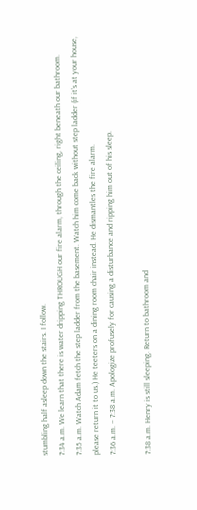stumbling half asleep down the stairs. I follow.
7:34 a.m. We learn that there is water dripping THROUGH our fire alarm, through the ceiling, right beneath our bathroom.
7:35 a.m. Watch Adam fetch the step ladder from the basement. Watch him come back without step ladder (if it’s at your house, please return it to us.) He teeters on a dining room chair instead. He dismantles the fire alarm.
7:36 a.m. – 7:38 a.m. Apologize profusely for causing a disturbance and ripping him out of his sleep.

7:38 a.m. Henry is still sleeping. Return to bathroom and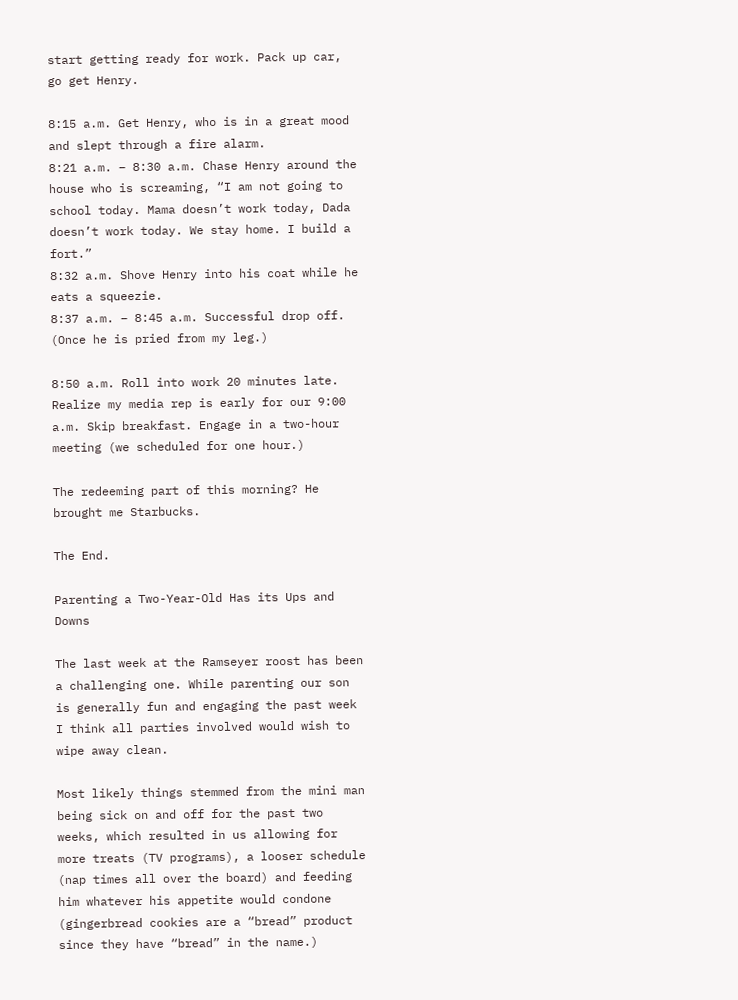start getting ready for work. Pack up car, go get Henry.

8:15 a.m. Get Henry, who is in a great mood and slept through a fire alarm.
8:21 a.m. – 8:30 a.m. Chase Henry around the house who is screaming, “I am not going to school today. Mama doesn’t work today, Dada doesn’t work today. We stay home. I build a fort.”
8:32 a.m. Shove Henry into his coat while he eats a squeezie.
8:37 a.m. – 8:45 a.m. Successful drop off. (Once he is pried from my leg.)

8:50 a.m. Roll into work 20 minutes late. Realize my media rep is early for our 9:00 a.m. Skip breakfast. Engage in a two-hour meeting (we scheduled for one hour.)

The redeeming part of this morning? He brought me Starbucks.

The End.

Parenting a Two-Year-Old Has its Ups and Downs

The last week at the Ramseyer roost has been a challenging one. While parenting our son is generally fun and engaging the past week I think all parties involved would wish to wipe away clean.

Most likely things stemmed from the mini man being sick on and off for the past two weeks, which resulted in us allowing for more treats (TV programs), a looser schedule (nap times all over the board) and feeding him whatever his appetite would condone (gingerbread cookies are a “bread” product since they have “bread” in the name.)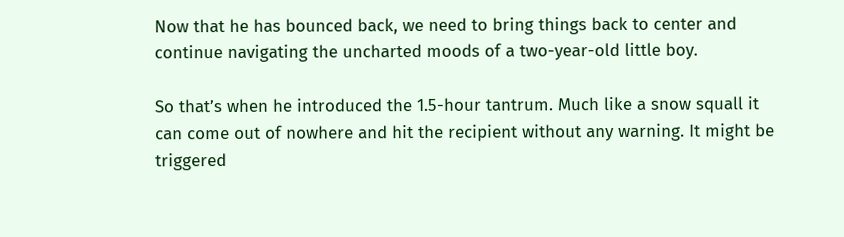Now that he has bounced back, we need to bring things back to center and continue navigating the uncharted moods of a two-year-old little boy.

So that’s when he introduced the 1.5-hour tantrum. Much like a snow squall it can come out of nowhere and hit the recipient without any warning. It might be triggered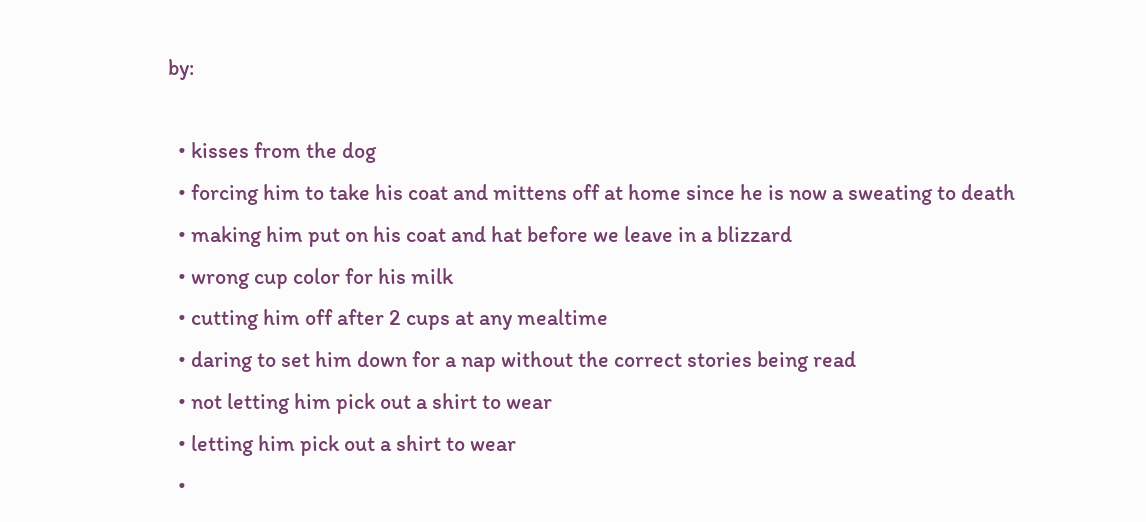by:

  • kisses from the dog
  • forcing him to take his coat and mittens off at home since he is now a sweating to death
  • making him put on his coat and hat before we leave in a blizzard
  • wrong cup color for his milk
  • cutting him off after 2 cups at any mealtime
  • daring to set him down for a nap without the correct stories being read
  • not letting him pick out a shirt to wear
  • letting him pick out a shirt to wear
  •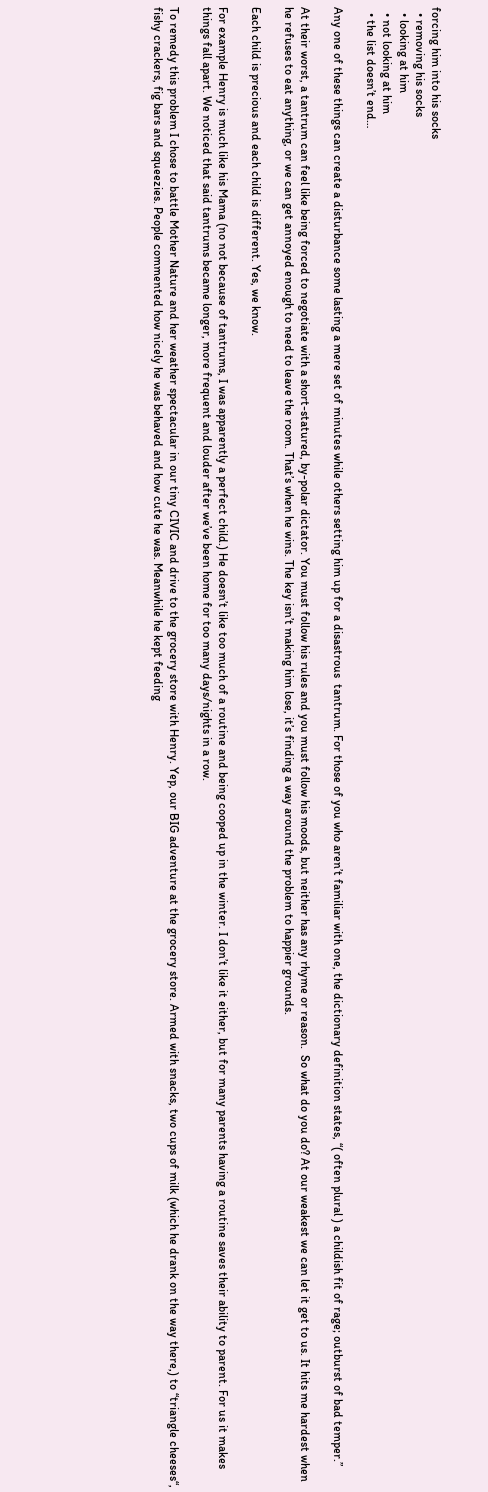forcing him into his socks
  • removing his socks
  • looking at him
  • not looking at him
  • the list doesn’t end…

Any one of these things can create a disturbance some lasting a mere set of minutes while others setting him up for a disastrous  tantrum. For those of you who aren’t familiar with one, the dictionary definition states, “( often plural ) a childish fit of rage; outburst of bad temper.”

At their worst, a tantrum can feel like being forced to negotiate with a short-statured, by-polar dictator. You must follow his rules and you must follow his moods, but neither has any rhyme or reason.  So what do you do? At our weakest we can let it get to us. It hits me hardest when he refuses to eat anything, or we can get annoyed enough to need to leave the room. That’s when he wins. The key isn’t making him lose, it’s finding a way around the problem to happier grounds.

Each child is precious and each child is different. Yes, we know.

For example Henry is much like his Mama (no not because of tantrums, I was apparently a perfect child.) He doesn’t like too much of a routine and being cooped up in the winter. I don’t like it either, but for many parents having a routine saves their ability to parent. For us it makes things fall apart. We noticed that said tantrums became longer, more frequent and louder after we’ve been home for too many days/nights in a row.

To remedy this problem I chose to battle Mother Nature and her weather spectacular in our tiny CIVIC and drive to the grocery store with Henry. Yep, our BIG adventure at the grocery store. Armed with snacks, two cups of milk (which he drank on the way there,) to “triangle cheeses“, fishy crackers, fig bars and squeezies. People commented how nicely he was behaved and how cute he was. Meanwhile he kept feeding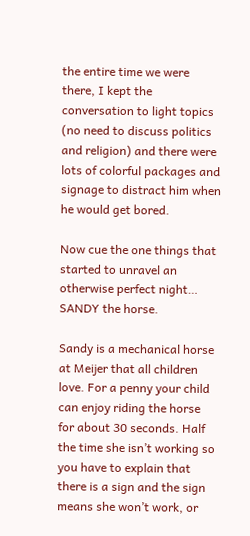the entire time we were there, I kept the conversation to light topics (no need to discuss politics and religion) and there were lots of colorful packages and signage to distract him when he would get bored.

Now cue the one things that started to unravel an otherwise perfect night… SANDY the horse.

Sandy is a mechanical horse at Meijer that all children love. For a penny your child can enjoy riding the horse for about 30 seconds. Half the time she isn’t working so you have to explain that there is a sign and the sign means she won’t work, or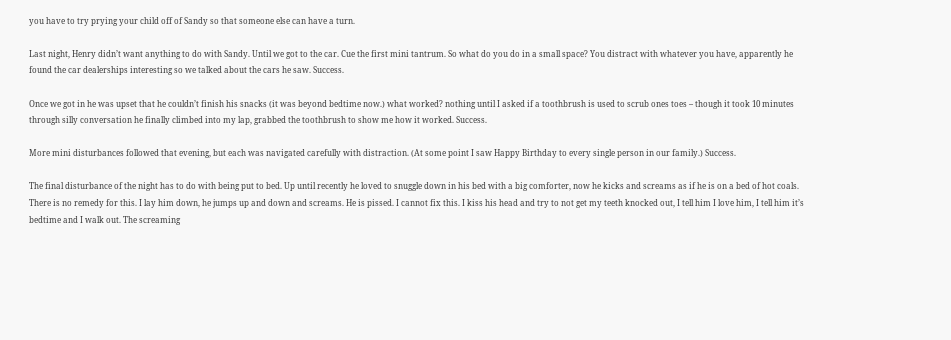you have to try prying your child off of Sandy so that someone else can have a turn.

Last night, Henry didn’t want anything to do with Sandy. Until we got to the car. Cue the first mini tantrum. So what do you do in a small space? You distract with whatever you have, apparently he found the car dealerships interesting so we talked about the cars he saw. Success.

Once we got in he was upset that he couldn’t finish his snacks (it was beyond bedtime now.) what worked? nothing until I asked if a toothbrush is used to scrub ones toes – though it took 10 minutes through silly conversation he finally climbed into my lap, grabbed the toothbrush to show me how it worked. Success.

More mini disturbances followed that evening, but each was navigated carefully with distraction. (At some point I saw Happy Birthday to every single person in our family.) Success.

The final disturbance of the night has to do with being put to bed. Up until recently he loved to snuggle down in his bed with a big comforter, now he kicks and screams as if he is on a bed of hot coals. There is no remedy for this. I lay him down, he jumps up and down and screams. He is pissed. I cannot fix this. I kiss his head and try to not get my teeth knocked out, I tell him I love him, I tell him it’s bedtime and I walk out. The screaming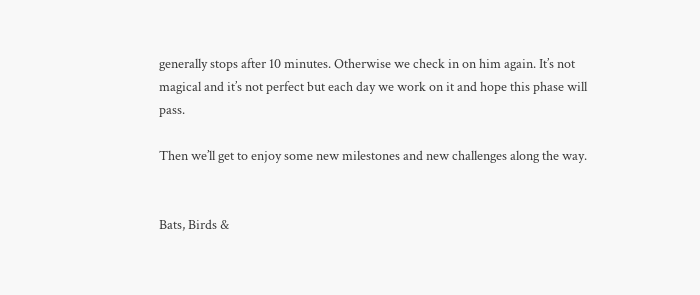generally stops after 10 minutes. Otherwise we check in on him again. It’s not magical and it’s not perfect but each day we work on it and hope this phase will pass.

Then we’ll get to enjoy some new milestones and new challenges along the way.


Bats, Birds &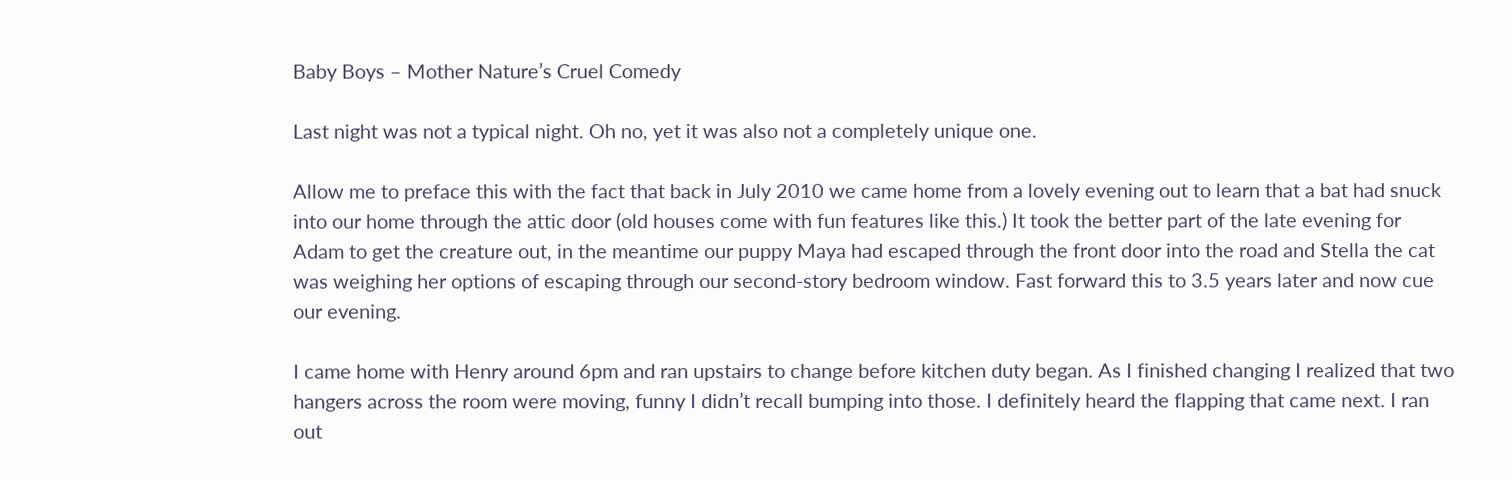Baby Boys – Mother Nature’s Cruel Comedy

Last night was not a typical night. Oh no, yet it was also not a completely unique one.

Allow me to preface this with the fact that back in July 2010 we came home from a lovely evening out to learn that a bat had snuck into our home through the attic door (old houses come with fun features like this.) It took the better part of the late evening for Adam to get the creature out, in the meantime our puppy Maya had escaped through the front door into the road and Stella the cat was weighing her options of escaping through our second-story bedroom window. Fast forward this to 3.5 years later and now cue our evening.

I came home with Henry around 6pm and ran upstairs to change before kitchen duty began. As I finished changing I realized that two hangers across the room were moving, funny I didn’t recall bumping into those. I definitely heard the flapping that came next. I ran out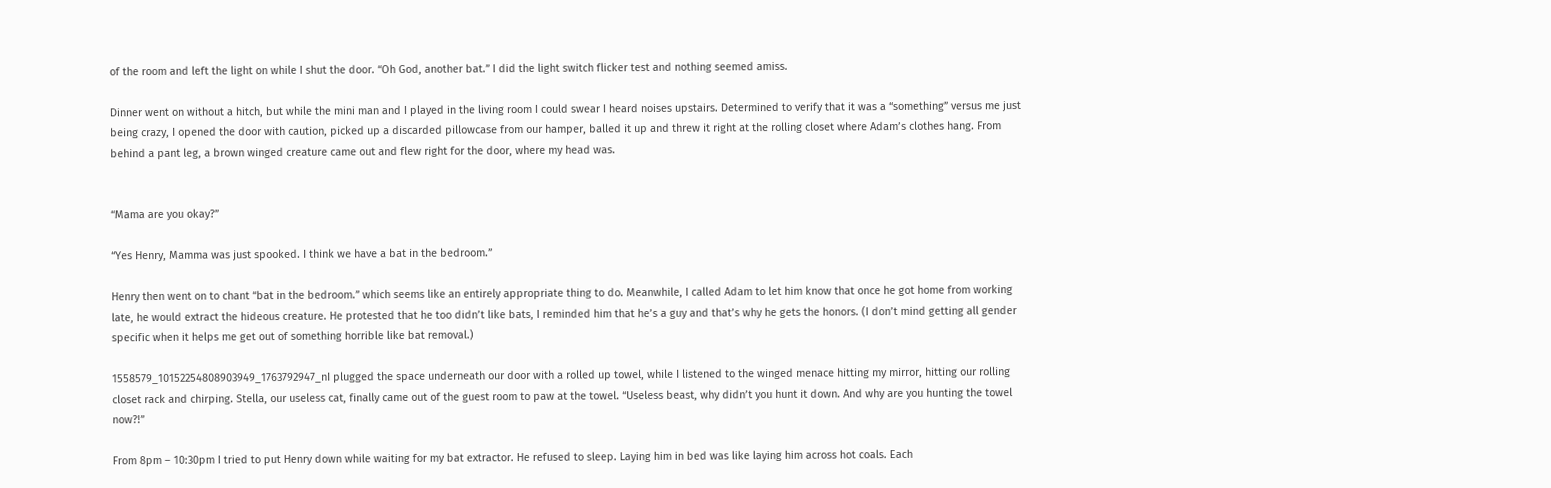of the room and left the light on while I shut the door. “Oh God, another bat.” I did the light switch flicker test and nothing seemed amiss.

Dinner went on without a hitch, but while the mini man and I played in the living room I could swear I heard noises upstairs. Determined to verify that it was a “something” versus me just being crazy, I opened the door with caution, picked up a discarded pillowcase from our hamper, balled it up and threw it right at the rolling closet where Adam’s clothes hang. From behind a pant leg, a brown winged creature came out and flew right for the door, where my head was.


“Mama are you okay?”

“Yes Henry, Mamma was just spooked. I think we have a bat in the bedroom.”

Henry then went on to chant “bat in the bedroom.” which seems like an entirely appropriate thing to do. Meanwhile, I called Adam to let him know that once he got home from working late, he would extract the hideous creature. He protested that he too didn’t like bats, I reminded him that he’s a guy and that’s why he gets the honors. (I don’t mind getting all gender specific when it helps me get out of something horrible like bat removal.)

1558579_10152254808903949_1763792947_nI plugged the space underneath our door with a rolled up towel, while I listened to the winged menace hitting my mirror, hitting our rolling closet rack and chirping. Stella, our useless cat, finally came out of the guest room to paw at the towel. “Useless beast, why didn’t you hunt it down. And why are you hunting the towel now?!”

From 8pm – 10:30pm I tried to put Henry down while waiting for my bat extractor. He refused to sleep. Laying him in bed was like laying him across hot coals. Each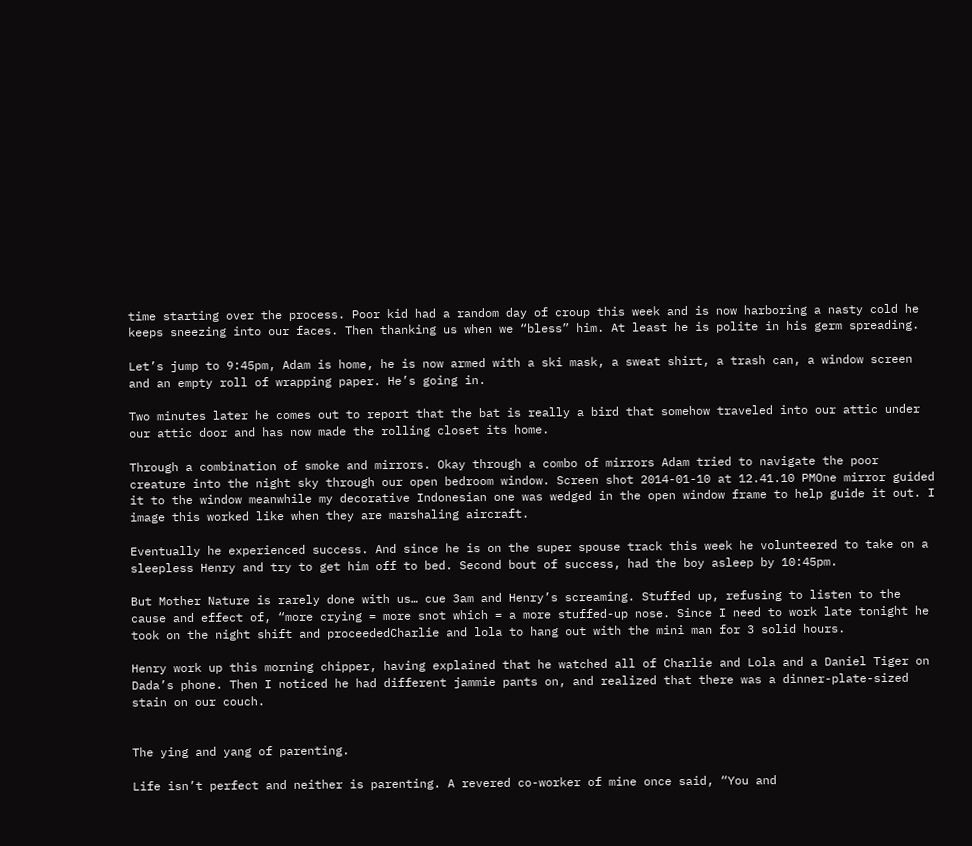time starting over the process. Poor kid had a random day of croup this week and is now harboring a nasty cold he keeps sneezing into our faces. Then thanking us when we “bless” him. At least he is polite in his germ spreading.

Let’s jump to 9:45pm, Adam is home, he is now armed with a ski mask, a sweat shirt, a trash can, a window screen and an empty roll of wrapping paper. He’s going in.

Two minutes later he comes out to report that the bat is really a bird that somehow traveled into our attic under our attic door and has now made the rolling closet its home.

Through a combination of smoke and mirrors. Okay through a combo of mirrors Adam tried to navigate the poor creature into the night sky through our open bedroom window. Screen shot 2014-01-10 at 12.41.10 PMOne mirror guided it to the window meanwhile my decorative Indonesian one was wedged in the open window frame to help guide it out. I image this worked like when they are marshaling aircraft.

Eventually he experienced success. And since he is on the super spouse track this week he volunteered to take on a sleepless Henry and try to get him off to bed. Second bout of success, had the boy asleep by 10:45pm.

But Mother Nature is rarely done with us… cue 3am and Henry’s screaming. Stuffed up, refusing to listen to the cause and effect of, “more crying = more snot which = a more stuffed-up nose. Since I need to work late tonight he took on the night shift and proceededCharlie and lola to hang out with the mini man for 3 solid hours.

Henry work up this morning chipper, having explained that he watched all of Charlie and Lola and a Daniel Tiger on Dada’s phone. Then I noticed he had different jammie pants on, and realized that there was a dinner-plate-sized stain on our couch.


The ying and yang of parenting.

Life isn’t perfect and neither is parenting. A revered co-worker of mine once said, “You and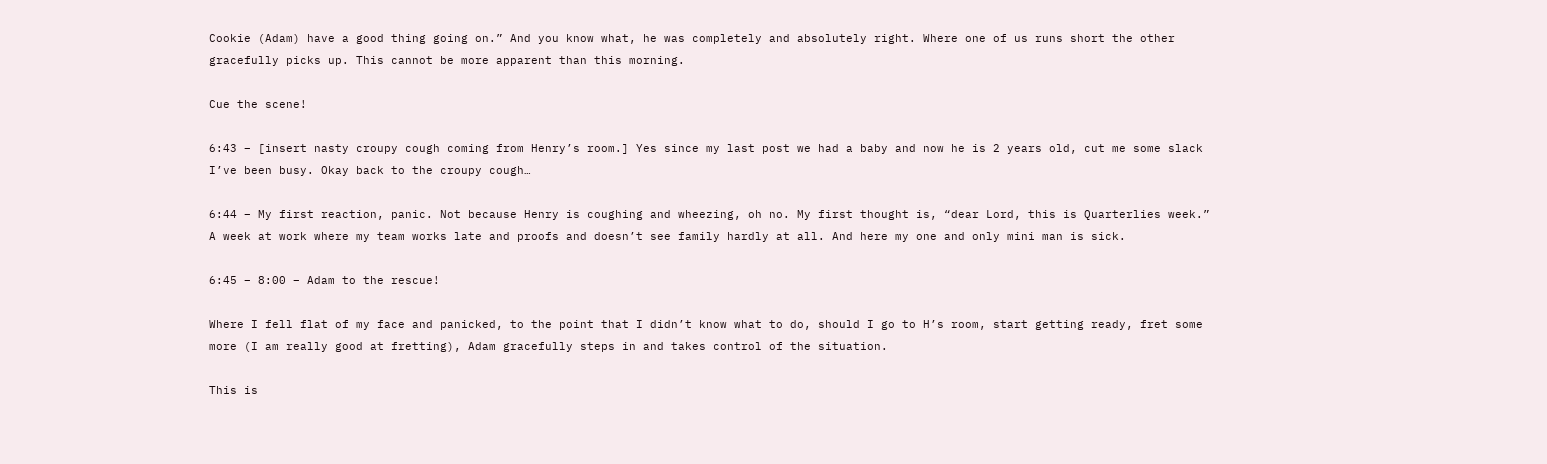Cookie (Adam) have a good thing going on.” And you know what, he was completely and absolutely right. Where one of us runs short the other gracefully picks up. This cannot be more apparent than this morning.

Cue the scene!

6:43 – [insert nasty croupy cough coming from Henry’s room.] Yes since my last post we had a baby and now he is 2 years old, cut me some slack I’ve been busy. Okay back to the croupy cough…

6:44 – My first reaction, panic. Not because Henry is coughing and wheezing, oh no. My first thought is, “dear Lord, this is Quarterlies week.” A week at work where my team works late and proofs and doesn’t see family hardly at all. And here my one and only mini man is sick.

6:45 – 8:00 – Adam to the rescue!

Where I fell flat of my face and panicked, to the point that I didn’t know what to do, should I go to H’s room, start getting ready, fret some more (I am really good at fretting), Adam gracefully steps in and takes control of the situation.

This is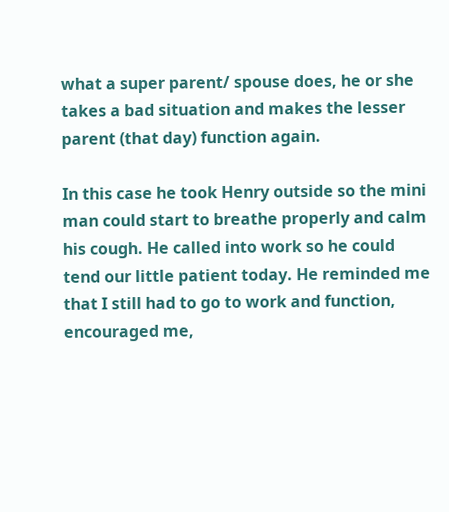what a super parent/ spouse does, he or she takes a bad situation and makes the lesser parent (that day) function again.

In this case he took Henry outside so the mini man could start to breathe properly and calm his cough. He called into work so he could tend our little patient today. He reminded me that I still had to go to work and function, encouraged me,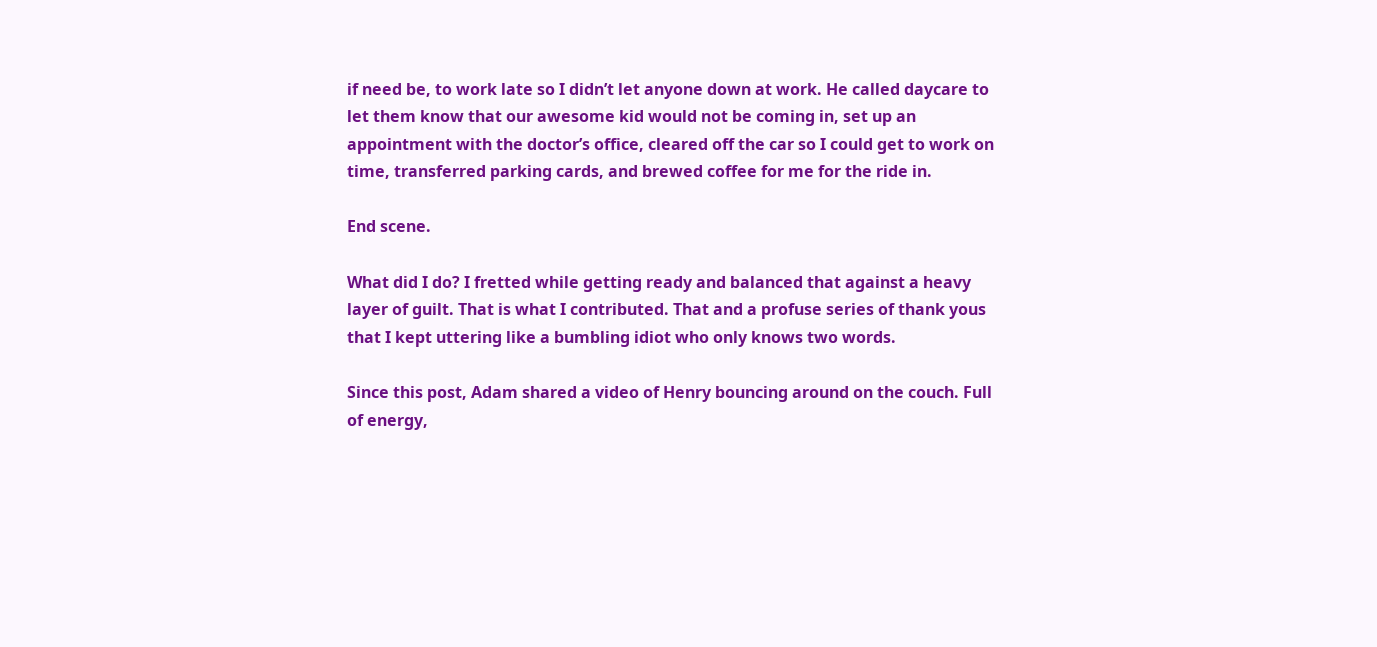if need be, to work late so I didn’t let anyone down at work. He called daycare to let them know that our awesome kid would not be coming in, set up an appointment with the doctor’s office, cleared off the car so I could get to work on time, transferred parking cards, and brewed coffee for me for the ride in.

End scene.

What did I do? I fretted while getting ready and balanced that against a heavy layer of guilt. That is what I contributed. That and a profuse series of thank yous that I kept uttering like a bumbling idiot who only knows two words.

Since this post, Adam shared a video of Henry bouncing around on the couch. Full of energy,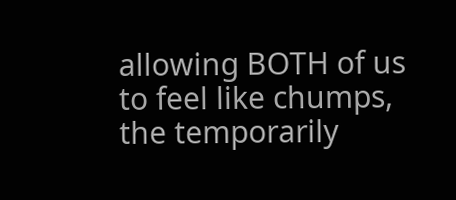allowing BOTH of us to feel like chumps, the temporarily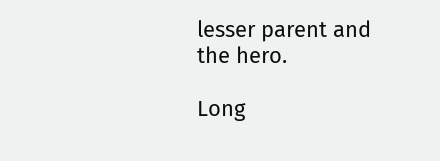lesser parent and the hero.

Long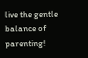live the gentle balance of parenting!